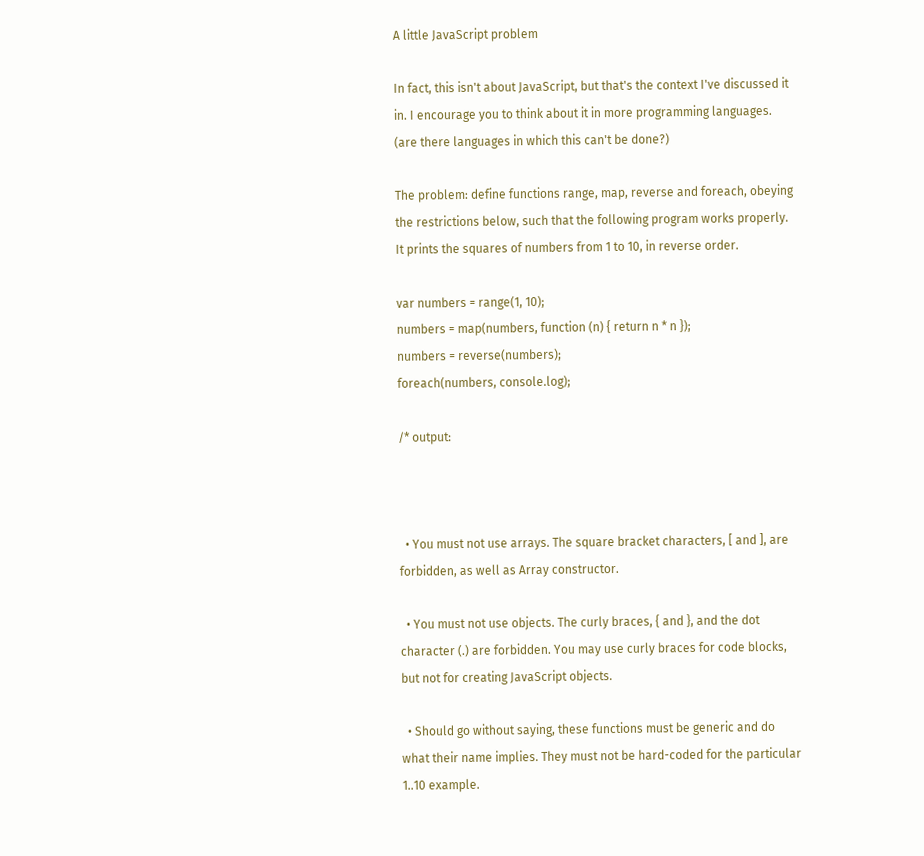A little JavaScript problem

In fact, this isn't about JavaScript, but that's the context I've discussed it in. I encourage you to think about it in more programming languages. (are there languages in which this can't be done?)

The problem: define functions range, map, reverse and foreach, obeying the restrictions below, such that the following program works properly. It prints the squares of numbers from 1 to 10, in reverse order.

var numbers = range(1, 10);
numbers = map(numbers, function (n) { return n * n });
numbers = reverse(numbers);
foreach(numbers, console.log);

/* output:



  • You must not use arrays. The square bracket characters, [ and ], are forbidden, as well as Array constructor.

  • You must not use objects. The curly braces, { and }, and the dot character (.) are forbidden. You may use curly braces for code blocks, but not for creating JavaScript objects.

  • Should go without saying, these functions must be generic and do what their name implies. They must not be hard-coded for the particular 1..10 example.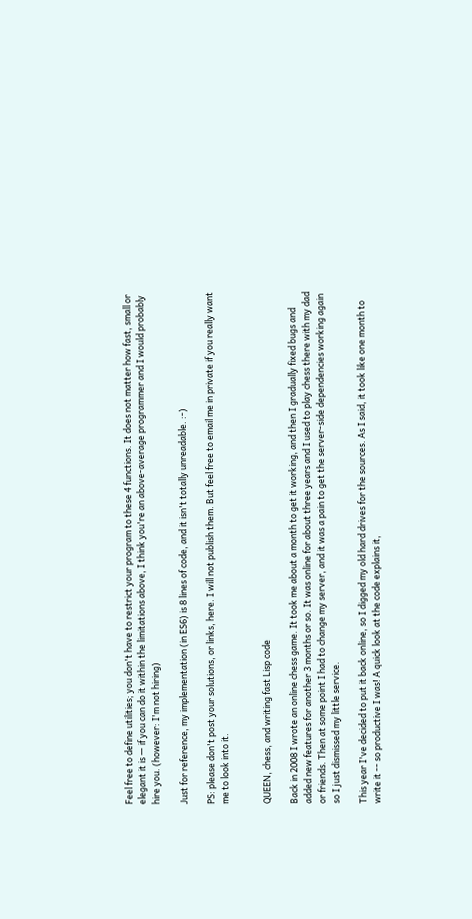Feel free to define utilities; you don't have to restrict your program to these 4 functions. It does not matter how fast, small or elegant it is — if you can do it within the limitations above, I think you're an above-average programmer and I would probably hire you. (however: I'm not hiring)

Just for reference, my implementation (in ES6) is 8 lines of code, and it isn't totally unreadable. :-)

PS: please don't post your solutions, or links, here. I will not publish them. But feel free to email me in private if you really want me to look into it.


QUEEN, chess, and writing fast Lisp code

Back in 2008 I wrote an online chess game. It took me about a month to get it working, and then I gradually fixed bugs and added new features for another 3 months or so. It was online for about three years and I used to play chess there with my dad or friends. Then at some point I had to change my server, and it was a pain to get the server-side dependencies working again so I just dismissed my little service.

This year I've decided to put it back online, so I digged my old hard drives for the sources. As I said, it took like one month to write it -- so productive I was! A quick look at the code explains it,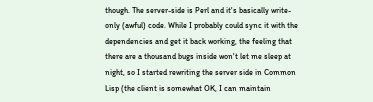though. The server-side is Perl and it's basically write-only (awful) code. While I probably could sync it with the dependencies and get it back working, the feeling that there are a thousand bugs inside won't let me sleep at night, so I started rewriting the server side in Common Lisp (the client is somewhat OK, I can maintain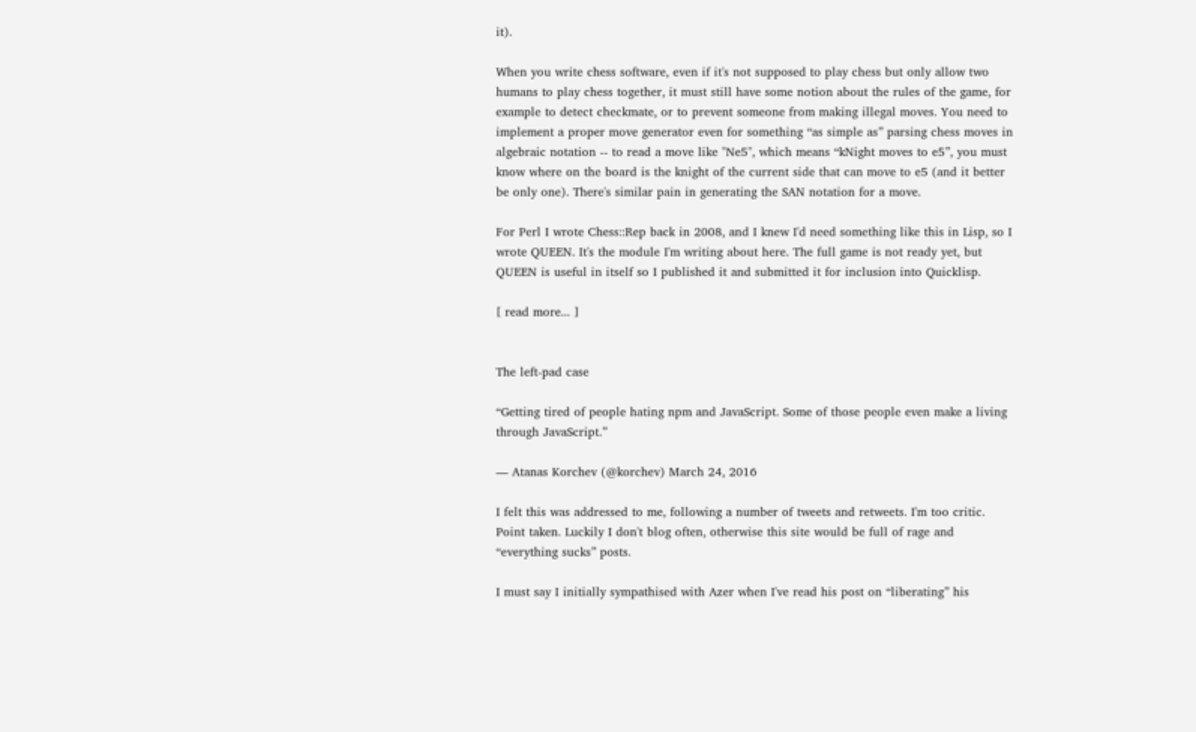it).

When you write chess software, even if it's not supposed to play chess but only allow two humans to play chess together, it must still have some notion about the rules of the game, for example to detect checkmate, or to prevent someone from making illegal moves. You need to implement a proper move generator even for something “as simple as” parsing chess moves in algebraic notation -- to read a move like "Ne5", which means “kNight moves to e5”, you must know where on the board is the knight of the current side that can move to e5 (and it better be only one). There's similar pain in generating the SAN notation for a move.

For Perl I wrote Chess::Rep back in 2008, and I knew I'd need something like this in Lisp, so I wrote QUEEN. It's the module I'm writing about here. The full game is not ready yet, but QUEEN is useful in itself so I published it and submitted it for inclusion into Quicklisp.

[ read more... ]


The left-pad case

“Getting tired of people hating npm and JavaScript. Some of those people even make a living through JavaScript.”

— Atanas Korchev (@korchev) March 24, 2016

I felt this was addressed to me, following a number of tweets and retweets. I'm too critic. Point taken. Luckily I don't blog often, otherwise this site would be full of rage and “everything sucks” posts.

I must say I initially sympathised with Azer when I've read his post on “liberating” his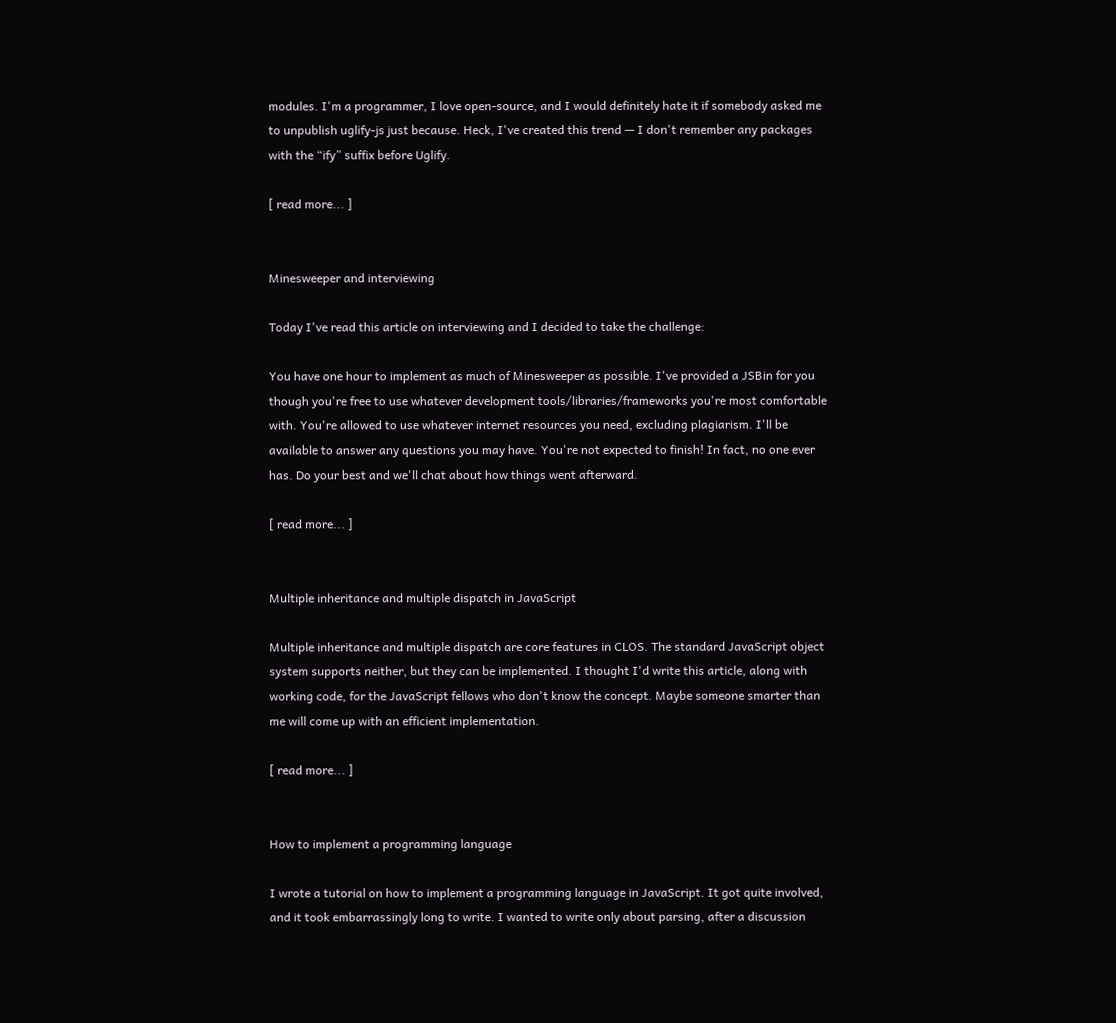modules. I'm a programmer, I love open-source, and I would definitely hate it if somebody asked me to unpublish uglify-js just because. Heck, I've created this trend — I don't remember any packages with the “ify” suffix before Uglify.

[ read more... ]


Minesweeper and interviewing

Today I've read this article on interviewing and I decided to take the challenge:

You have one hour to implement as much of Minesweeper as possible. I've provided a JSBin for you though you're free to use whatever development tools/libraries/frameworks you're most comfortable with. You're allowed to use whatever internet resources you need, excluding plagiarism. I'll be available to answer any questions you may have. You're not expected to finish! In fact, no one ever has. Do your best and we'll chat about how things went afterward.

[ read more... ]


Multiple inheritance and multiple dispatch in JavaScript

Multiple inheritance and multiple dispatch are core features in CLOS. The standard JavaScript object system supports neither, but they can be implemented. I thought I'd write this article, along with working code, for the JavaScript fellows who don't know the concept. Maybe someone smarter than me will come up with an efficient implementation.

[ read more... ]


How to implement a programming language

I wrote a tutorial on how to implement a programming language in JavaScript. It got quite involved, and it took embarrassingly long to write. I wanted to write only about parsing, after a discussion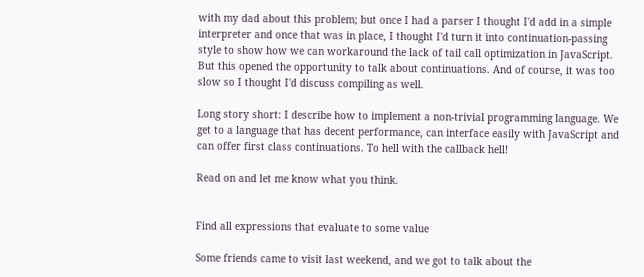with my dad about this problem; but once I had a parser I thought I'd add in a simple interpreter and once that was in place, I thought I'd turn it into continuation-passing style to show how we can workaround the lack of tail call optimization in JavaScript. But this opened the opportunity to talk about continuations. And of course, it was too slow so I thought I'd discuss compiling as well.

Long story short: I describe how to implement a non-trivial programming language. We get to a language that has decent performance, can interface easily with JavaScript and can offer first class continuations. To hell with the callback hell!

Read on and let me know what you think.


Find all expressions that evaluate to some value

Some friends came to visit last weekend, and we got to talk about the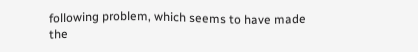following problem, which seems to have made the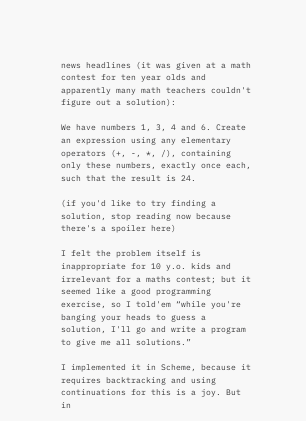news headlines (it was given at a math contest for ten year olds and apparently many math teachers couldn't figure out a solution):

We have numbers 1, 3, 4 and 6. Create an expression using any elementary operators (+, -, *, /), containing only these numbers, exactly once each, such that the result is 24.

(if you'd like to try finding a solution, stop reading now because there's a spoiler here)

I felt the problem itself is inappropriate for 10 y.o. kids and irrelevant for a maths contest; but it seemed like a good programming exercise, so I told'em “while you're banging your heads to guess a solution, I'll go and write a program to give me all solutions.”

I implemented it in Scheme, because it requires backtracking and using continuations for this is a joy. But in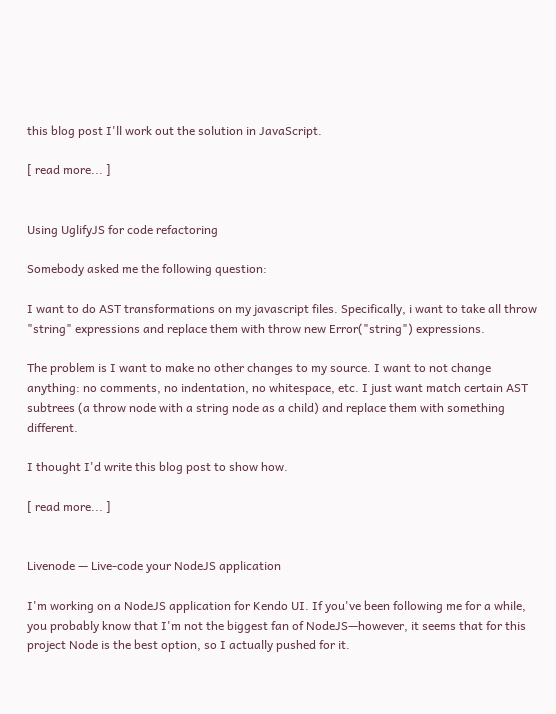this blog post I'll work out the solution in JavaScript.

[ read more... ]


Using UglifyJS for code refactoring

Somebody asked me the following question:

I want to do AST transformations on my javascript files. Specifically, i want to take all throw "string" expressions and replace them with throw new Error("string") expressions.

The problem is I want to make no other changes to my source. I want to not change anything: no comments, no indentation, no whitespace, etc. I just want match certain AST subtrees (a throw node with a string node as a child) and replace them with something different.

I thought I'd write this blog post to show how.

[ read more... ]


Livenode — Live-code your NodeJS application

I'm working on a NodeJS application for Kendo UI. If you've been following me for a while, you probably know that I'm not the biggest fan of NodeJS—however, it seems that for this project Node is the best option, so I actually pushed for it.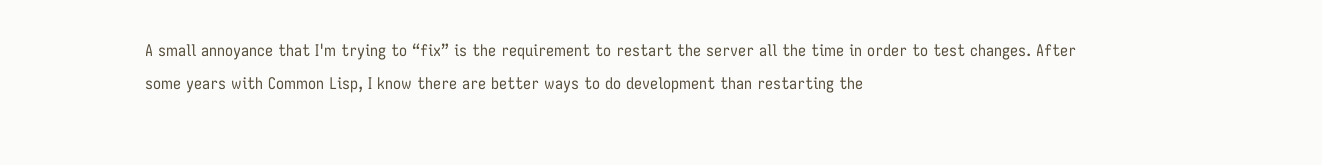A small annoyance that I'm trying to “fix” is the requirement to restart the server all the time in order to test changes. After some years with Common Lisp, I know there are better ways to do development than restarting the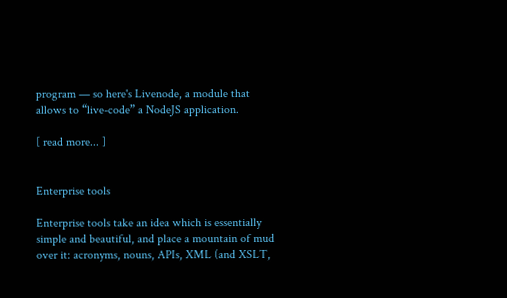program — so here's Livenode, a module that allows to “live-code” a NodeJS application.

[ read more... ]


Enterprise tools

Enterprise tools take an idea which is essentially simple and beautiful, and place a mountain of mud over it: acronyms, nouns, APIs, XML (and XSLT,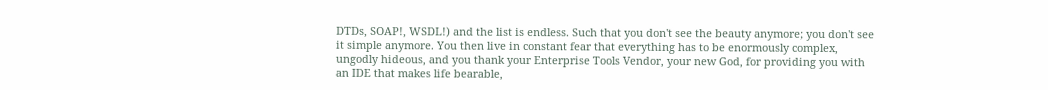DTDs, SOAP!, WSDL!) and the list is endless. Such that you don't see the beauty anymore; you don't see it simple anymore. You then live in constant fear that everything has to be enormously complex, ungodly hideous, and you thank your Enterprise Tools Vendor, your new God, for providing you with an IDE that makes life bearable,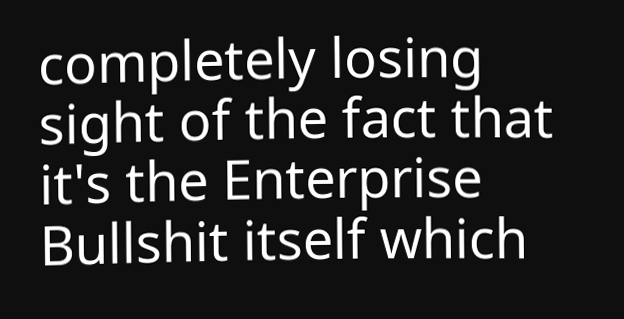completely losing sight of the fact that it's the Enterprise Bullshit itself which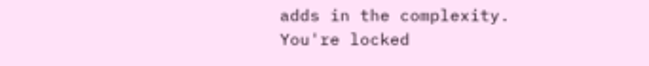adds in the complexity. You're locked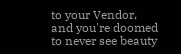to your Vendor, and you're doomed to never see beauty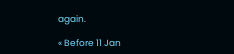again.

« Before 11 Jan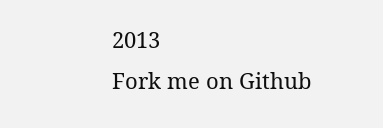2013
Fork me on Github